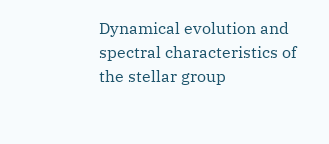Dynamical evolution and spectral characteristics of the stellar group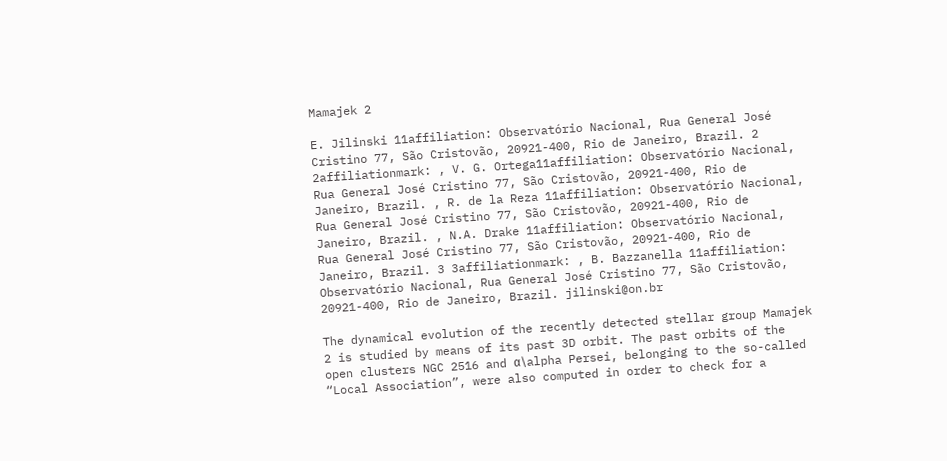Mamajek 2

E. Jilinski 11affiliation: Observatório Nacional, Rua General José Cristino 77, São Cristovão, 20921-400, Rio de Janeiro, Brazil. 2 2affiliationmark: , V. G. Ortega11affiliation: Observatório Nacional, Rua General José Cristino 77, São Cristovão, 20921-400, Rio de Janeiro, Brazil. , R. de la Reza 11affiliation: Observatório Nacional, Rua General José Cristino 77, São Cristovão, 20921-400, Rio de Janeiro, Brazil. , N.A. Drake 11affiliation: Observatório Nacional, Rua General José Cristino 77, São Cristovão, 20921-400, Rio de Janeiro, Brazil. 3 3affiliationmark: , B. Bazzanella 11affiliation: Observatório Nacional, Rua General José Cristino 77, São Cristovão, 20921-400, Rio de Janeiro, Brazil. jilinski@on.br

The dynamical evolution of the recently detected stellar group Mamajek 2 is studied by means of its past 3D orbit. The past orbits of the open clusters NGC 2516 and α\alpha Persei, belonging to the so-called “Local Association”, were also computed in order to check for a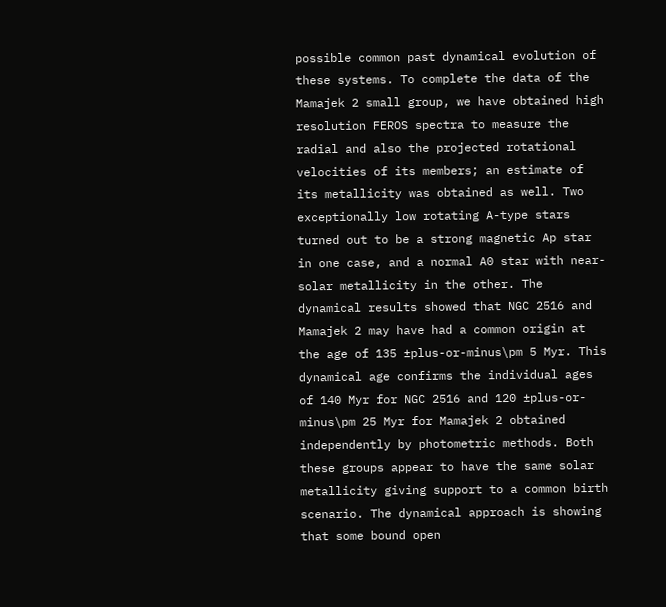possible common past dynamical evolution of these systems. To complete the data of the Mamajek 2 small group, we have obtained high resolution FEROS spectra to measure the radial and also the projected rotational velocities of its members; an estimate of its metallicity was obtained as well. Two exceptionally low rotating A-type stars turned out to be a strong magnetic Ap star in one case, and a normal A0 star with near-solar metallicity in the other. The dynamical results showed that NGC 2516 and Mamajek 2 may have had a common origin at the age of 135 ±plus-or-minus\pm 5 Myr. This dynamical age confirms the individual ages of 140 Myr for NGC 2516 and 120 ±plus-or-minus\pm 25 Myr for Mamajek 2 obtained independently by photometric methods. Both these groups appear to have the same solar metallicity giving support to a common birth scenario. The dynamical approach is showing that some bound open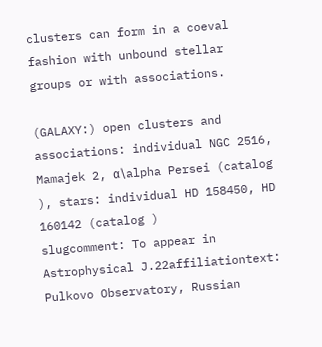clusters can form in a coeval fashion with unbound stellar groups or with associations.

(GALAXY:) open clusters and associations: individual NGC 2516, Mamajek 2, α\alpha Persei (catalog ), stars: individual HD 158450, HD 160142 (catalog )
slugcomment: To appear in Astrophysical J.22affiliationtext: Pulkovo Observatory, Russian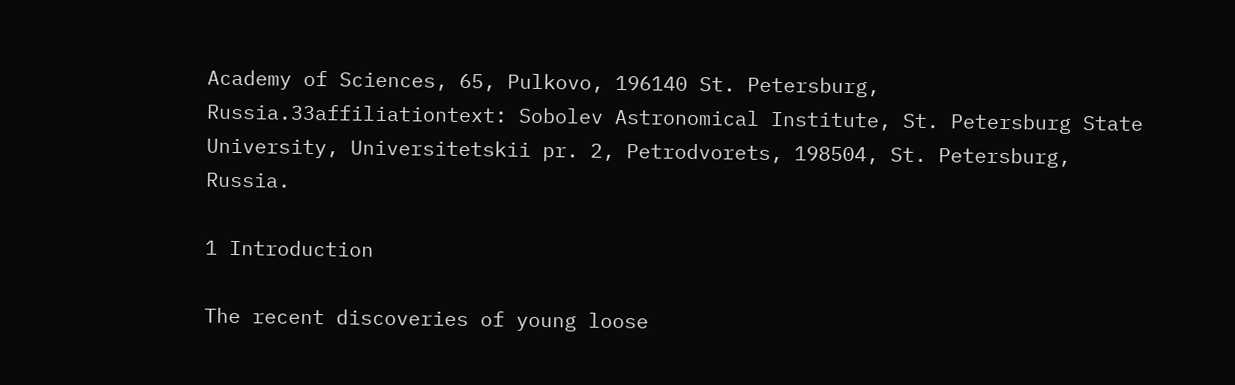Academy of Sciences, 65, Pulkovo, 196140 St. Petersburg, Russia.33affiliationtext: Sobolev Astronomical Institute, St. Petersburg State University, Universitetskii pr. 2, Petrodvorets, 198504, St. Petersburg, Russia.

1 Introduction

The recent discoveries of young loose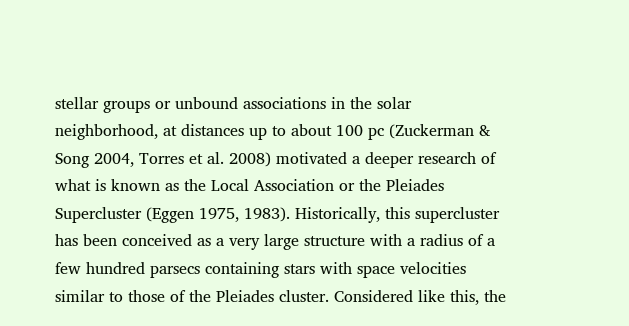stellar groups or unbound associations in the solar neighborhood, at distances up to about 100 pc (Zuckerman & Song 2004, Torres et al. 2008) motivated a deeper research of what is known as the Local Association or the Pleiades Supercluster (Eggen 1975, 1983). Historically, this supercluster has been conceived as a very large structure with a radius of a few hundred parsecs containing stars with space velocities similar to those of the Pleiades cluster. Considered like this, the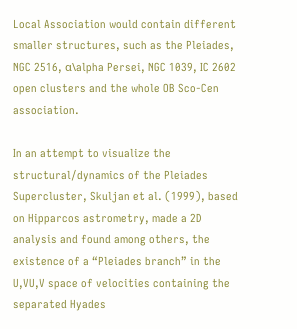Local Association would contain different smaller structures, such as the Pleiades, NGC 2516, α\alpha Persei, NGC 1039, IC 2602 open clusters and the whole OB Sco-Cen association.

In an attempt to visualize the structural/dynamics of the Pleiades Supercluster, Skuljan et al. (1999), based on Hipparcos astrometry, made a 2D analysis and found among others, the existence of a “Pleiades branch” in the U,VU,V space of velocities containing the separated Hyades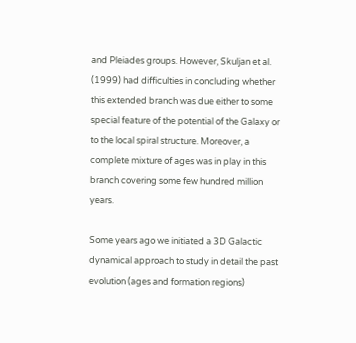and Pleiades groups. However, Skuljan et al. (1999) had difficulties in concluding whether this extended branch was due either to some special feature of the potential of the Galaxy or to the local spiral structure. Moreover, a complete mixture of ages was in play in this branch covering some few hundred million years.

Some years ago we initiated a 3D Galactic dynamical approach to study in detail the past evolution (ages and formation regions)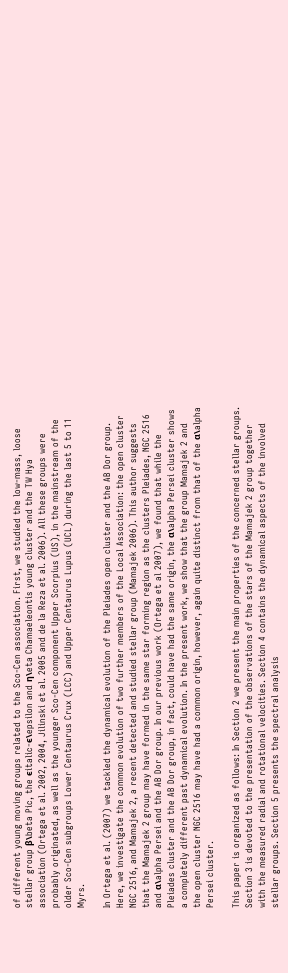of different young moving groups related to the Sco-Cen association. First, we studied the low-mass, loose stellar group β\beta Pic, the ϵitalic-ϵ\epsilon and η\eta Chamaeleontis young cluster and the TW Hya association (Ortega et al. 2002, 2004, Jilinski et al. 2005 and de la Reza et al. 2006). All these groups were probably originated, as well as the younger Sco-Cen component Upper Scorpius (US), in the mainstream of the older Sco-Cen subgroups Lower Centaurus Crux (LCC) and Upper Centaurus Lupus (UCL) during the last 5 to 11 Myrs.

In Ortega et al. (2007) we tackled the dynamical evolution of the Pleiades open cluster and the AB Dor group. Here, we investigate the common evolution of two further members of the Local Association: the open cluster NGC 2516, and Mamajek 2, a recent detected and studied stellar group (Mamajek 2006). This author suggests that the Mamajek 2 group may have formed in the same star forming region as the clusters Pleiades, NGC 2516 and α\alpha Persei and the AB Dor group. In our previous work (Ortega et al 2007), we found that while the Pleiades cluster and the AB Dor group, in fact, could have had the same origin, the α\alpha Persei cluster shows a completely different past dynamical evolution. In the present work, we show that the group Mamajek 2 and the open cluster NGC 2516 may have had a common origin, however, again quite distinct from that of the α\alpha Persei cluster.

This paper is organized as follows: In Section 2 we present the main properties of the concerned stellar groups. Section 3 is devoted to the presentation of the observations of the stars of the Mamajek 2 group together with the measured radial and rotational velocities. Section 4 contains the dynamical aspects of the involved stellar groups. Section 5 presents the spectral analysis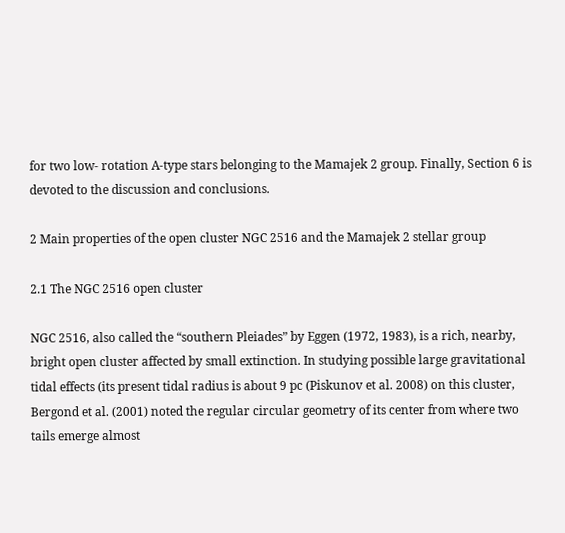for two low- rotation A-type stars belonging to the Mamajek 2 group. Finally, Section 6 is devoted to the discussion and conclusions.

2 Main properties of the open cluster NGC 2516 and the Mamajek 2 stellar group

2.1 The NGC 2516 open cluster

NGC 2516, also called the “southern Pleiades” by Eggen (1972, 1983), is a rich, nearby, bright open cluster affected by small extinction. In studying possible large gravitational tidal effects (its present tidal radius is about 9 pc (Piskunov et al. 2008) on this cluster, Bergond et al. (2001) noted the regular circular geometry of its center from where two tails emerge almost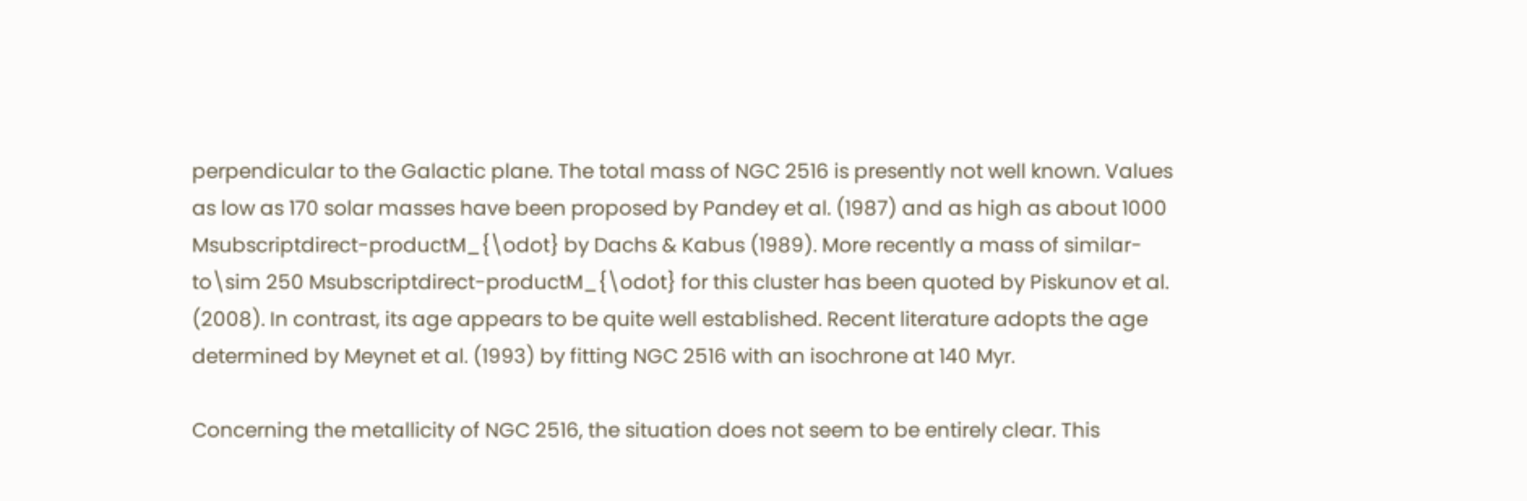perpendicular to the Galactic plane. The total mass of NGC 2516 is presently not well known. Values as low as 170 solar masses have been proposed by Pandey et al. (1987) and as high as about 1000 Msubscriptdirect-productM_{\odot} by Dachs & Kabus (1989). More recently a mass of similar-to\sim 250 Msubscriptdirect-productM_{\odot} for this cluster has been quoted by Piskunov et al. (2008). In contrast, its age appears to be quite well established. Recent literature adopts the age determined by Meynet et al. (1993) by fitting NGC 2516 with an isochrone at 140 Myr.

Concerning the metallicity of NGC 2516, the situation does not seem to be entirely clear. This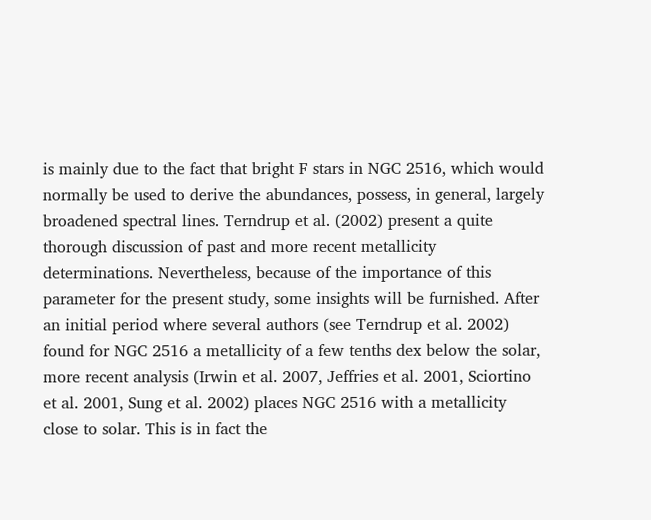is mainly due to the fact that bright F stars in NGC 2516, which would normally be used to derive the abundances, possess, in general, largely broadened spectral lines. Terndrup et al. (2002) present a quite thorough discussion of past and more recent metallicity determinations. Nevertheless, because of the importance of this parameter for the present study, some insights will be furnished. After an initial period where several authors (see Terndrup et al. 2002) found for NGC 2516 a metallicity of a few tenths dex below the solar, more recent analysis (Irwin et al. 2007, Jeffries et al. 2001, Sciortino et al. 2001, Sung et al. 2002) places NGC 2516 with a metallicity close to solar. This is in fact the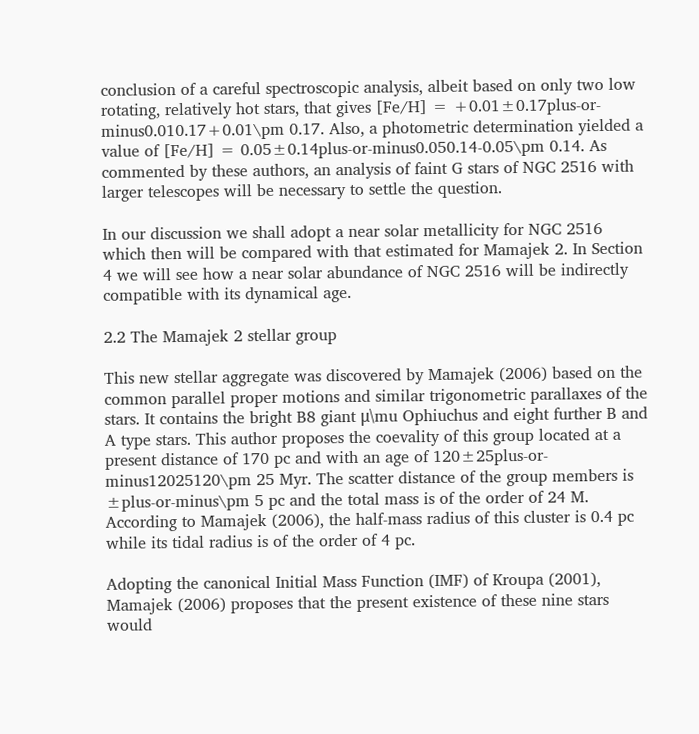conclusion of a careful spectroscopic analysis, albeit based on only two low rotating, relatively hot stars, that gives [Fe/H] = +0.01±0.17plus-or-minus0.010.17+0.01\pm 0.17. Also, a photometric determination yielded a value of [Fe/H] = 0.05±0.14plus-or-minus0.050.14-0.05\pm 0.14. As commented by these authors, an analysis of faint G stars of NGC 2516 with larger telescopes will be necessary to settle the question.

In our discussion we shall adopt a near solar metallicity for NGC 2516 which then will be compared with that estimated for Mamajek 2. In Section 4 we will see how a near solar abundance of NGC 2516 will be indirectly compatible with its dynamical age.

2.2 The Mamajek 2 stellar group

This new stellar aggregate was discovered by Mamajek (2006) based on the common parallel proper motions and similar trigonometric parallaxes of the stars. It contains the bright B8 giant μ\mu Ophiuchus and eight further B and A type stars. This author proposes the coevality of this group located at a present distance of 170 pc and with an age of 120±25plus-or-minus12025120\pm 25 Myr. The scatter distance of the group members is ±plus-or-minus\pm 5 pc and the total mass is of the order of 24 M. According to Mamajek (2006), the half-mass radius of this cluster is 0.4 pc while its tidal radius is of the order of 4 pc.

Adopting the canonical Initial Mass Function (IMF) of Kroupa (2001), Mamajek (2006) proposes that the present existence of these nine stars would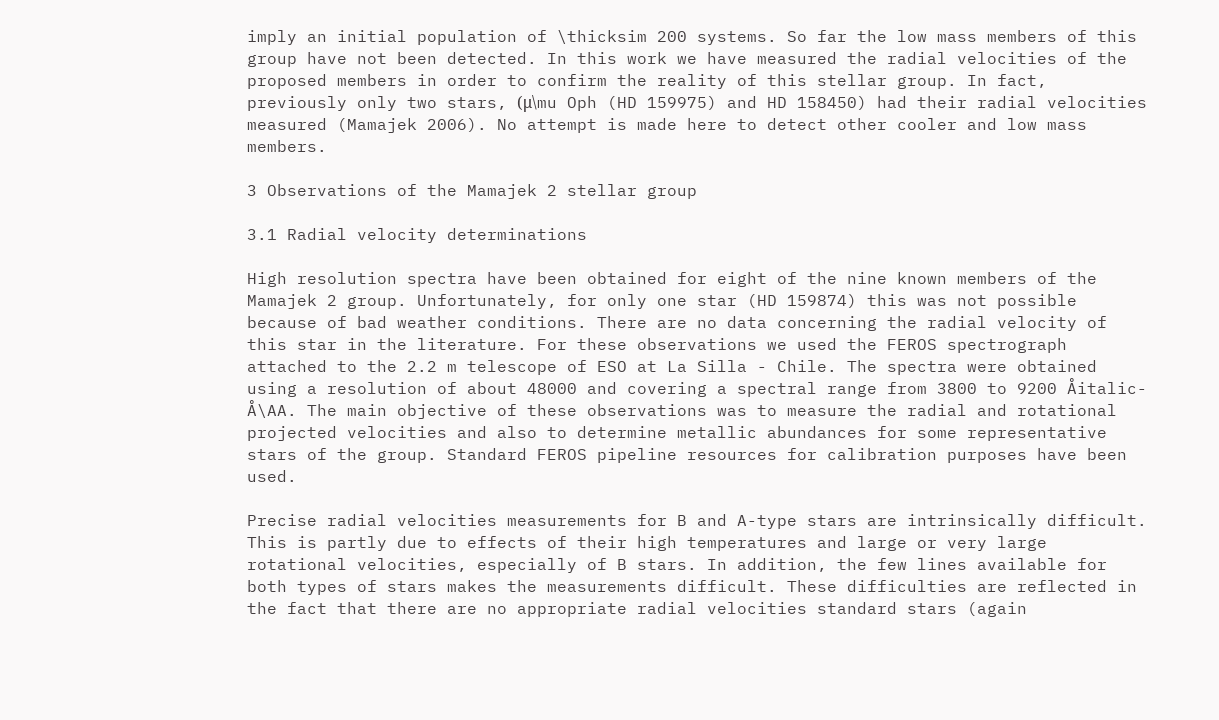imply an initial population of \thicksim 200 systems. So far the low mass members of this group have not been detected. In this work we have measured the radial velocities of the proposed members in order to confirm the reality of this stellar group. In fact, previously only two stars, (μ\mu Oph (HD 159975) and HD 158450) had their radial velocities measured (Mamajek 2006). No attempt is made here to detect other cooler and low mass members.

3 Observations of the Mamajek 2 stellar group

3.1 Radial velocity determinations

High resolution spectra have been obtained for eight of the nine known members of the Mamajek 2 group. Unfortunately, for only one star (HD 159874) this was not possible because of bad weather conditions. There are no data concerning the radial velocity of this star in the literature. For these observations we used the FEROS spectrograph attached to the 2.2 m telescope of ESO at La Silla - Chile. The spectra were obtained using a resolution of about 48000 and covering a spectral range from 3800 to 9200 Åitalic-Å\AA. The main objective of these observations was to measure the radial and rotational projected velocities and also to determine metallic abundances for some representative stars of the group. Standard FEROS pipeline resources for calibration purposes have been used.

Precise radial velocities measurements for B and A-type stars are intrinsically difficult. This is partly due to effects of their high temperatures and large or very large rotational velocities, especially of B stars. In addition, the few lines available for both types of stars makes the measurements difficult. These difficulties are reflected in the fact that there are no appropriate radial velocities standard stars (again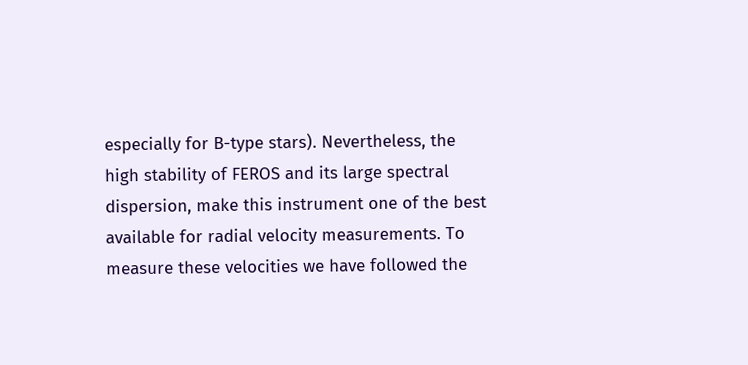especially for B-type stars). Nevertheless, the high stability of FEROS and its large spectral dispersion, make this instrument one of the best available for radial velocity measurements. To measure these velocities we have followed the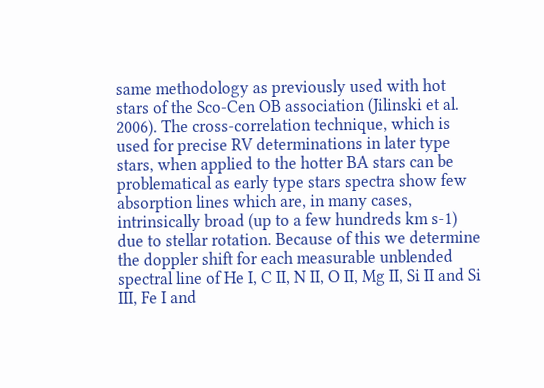same methodology as previously used with hot stars of the Sco-Cen OB association (Jilinski et al. 2006). The cross-correlation technique, which is used for precise RV determinations in later type stars, when applied to the hotter BA stars can be problematical as early type stars spectra show few absorption lines which are, in many cases, intrinsically broad (up to a few hundreds km s-1) due to stellar rotation. Because of this we determine the doppler shift for each measurable unblended spectral line of He I, C II, N II, O II, Mg II, Si II and Si III, Fe I and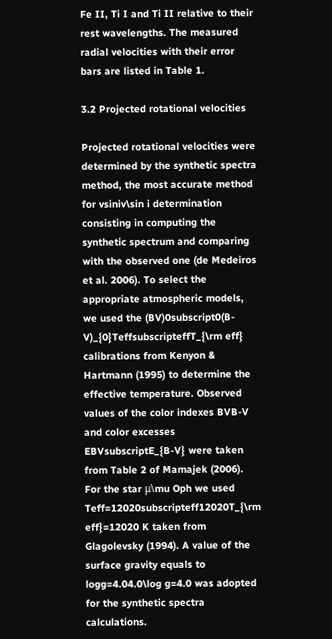Fe II, Ti I and Ti II relative to their rest wavelengths. The measured radial velocities with their error bars are listed in Table 1.

3.2 Projected rotational velocities

Projected rotational velocities were determined by the synthetic spectra method, the most accurate method for vsiniv\sin i determination consisting in computing the synthetic spectrum and comparing with the observed one (de Medeiros et al. 2006). To select the appropriate atmospheric models, we used the (BV)0subscript0(B-V)_{0}TeffsubscripteffT_{\rm eff} calibrations from Kenyon & Hartmann (1995) to determine the effective temperature. Observed values of the color indexes BVB-V and color excesses EBVsubscriptE_{B-V} were taken from Table 2 of Mamajek (2006). For the star μ\mu Oph we used Teff=12020subscripteff12020T_{\rm eff}=12020 K taken from Glagolevsky (1994). A value of the surface gravity equals to logg=4.04.0\log g=4.0 was adopted for the synthetic spectra calculations.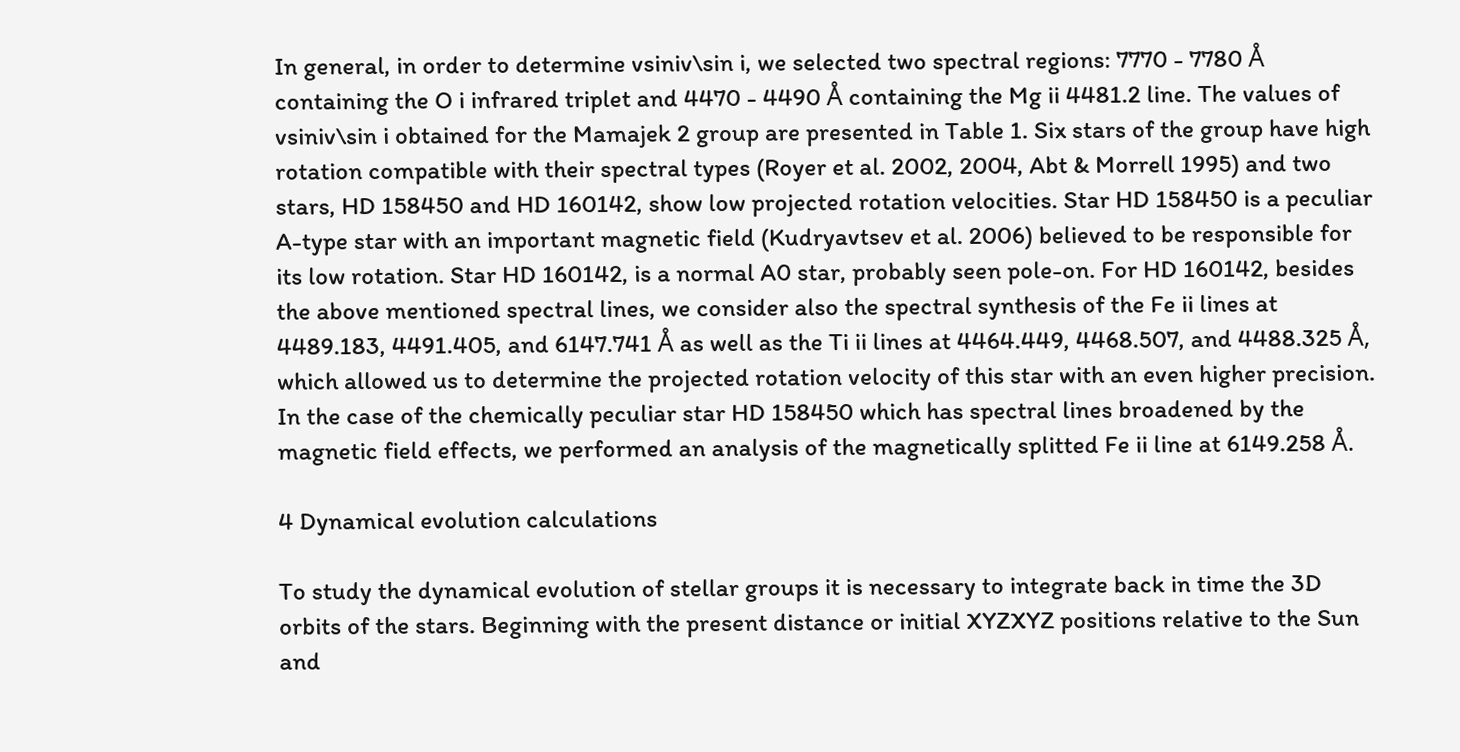In general, in order to determine vsiniv\sin i, we selected two spectral regions: 7770 - 7780 Å containing the O i infrared triplet and 4470 - 4490 Å containing the Mg ii 4481.2 line. The values of vsiniv\sin i obtained for the Mamajek 2 group are presented in Table 1. Six stars of the group have high rotation compatible with their spectral types (Royer et al. 2002, 2004, Abt & Morrell 1995) and two stars, HD 158450 and HD 160142, show low projected rotation velocities. Star HD 158450 is a peculiar A-type star with an important magnetic field (Kudryavtsev et al. 2006) believed to be responsible for its low rotation. Star HD 160142, is a normal A0 star, probably seen pole-on. For HD 160142, besides the above mentioned spectral lines, we consider also the spectral synthesis of the Fe ii lines at 4489.183, 4491.405, and 6147.741 Å as well as the Ti ii lines at 4464.449, 4468.507, and 4488.325 Å, which allowed us to determine the projected rotation velocity of this star with an even higher precision. In the case of the chemically peculiar star HD 158450 which has spectral lines broadened by the magnetic field effects, we performed an analysis of the magnetically splitted Fe ii line at 6149.258 Å.

4 Dynamical evolution calculations

To study the dynamical evolution of stellar groups it is necessary to integrate back in time the 3D orbits of the stars. Beginning with the present distance or initial XYZXYZ positions relative to the Sun and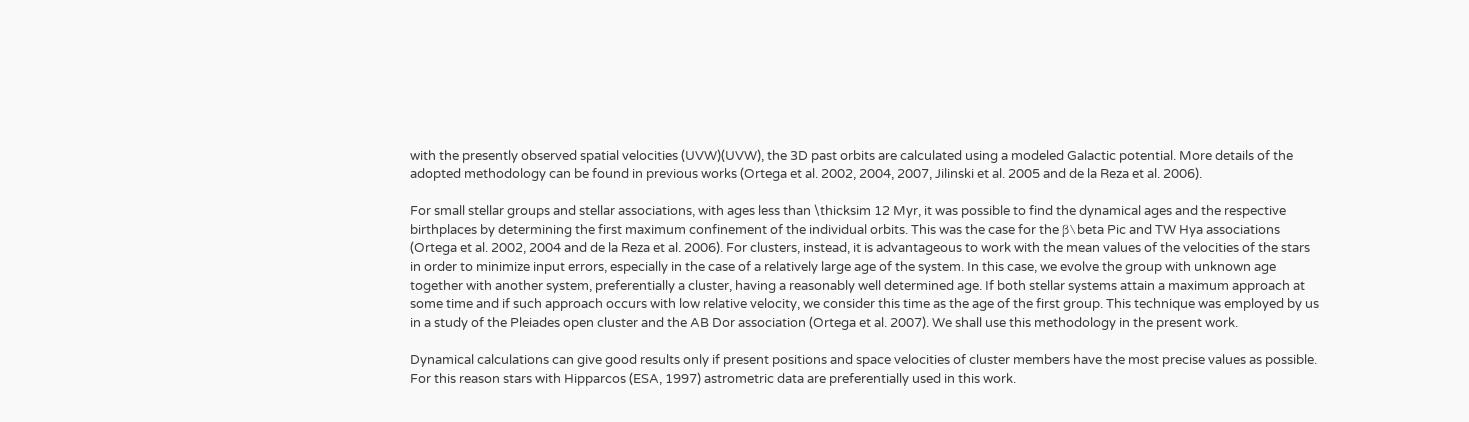with the presently observed spatial velocities (UVW)(UVW), the 3D past orbits are calculated using a modeled Galactic potential. More details of the adopted methodology can be found in previous works (Ortega et al. 2002, 2004, 2007, Jilinski et al. 2005 and de la Reza et al. 2006).

For small stellar groups and stellar associations, with ages less than \thicksim 12 Myr, it was possible to find the dynamical ages and the respective birthplaces by determining the first maximum confinement of the individual orbits. This was the case for the β\beta Pic and TW Hya associations (Ortega et al. 2002, 2004 and de la Reza et al. 2006). For clusters, instead, it is advantageous to work with the mean values of the velocities of the stars in order to minimize input errors, especially in the case of a relatively large age of the system. In this case, we evolve the group with unknown age together with another system, preferentially a cluster, having a reasonably well determined age. If both stellar systems attain a maximum approach at some time and if such approach occurs with low relative velocity, we consider this time as the age of the first group. This technique was employed by us in a study of the Pleiades open cluster and the AB Dor association (Ortega et al. 2007). We shall use this methodology in the present work.

Dynamical calculations can give good results only if present positions and space velocities of cluster members have the most precise values as possible. For this reason stars with Hipparcos (ESA, 1997) astrometric data are preferentially used in this work.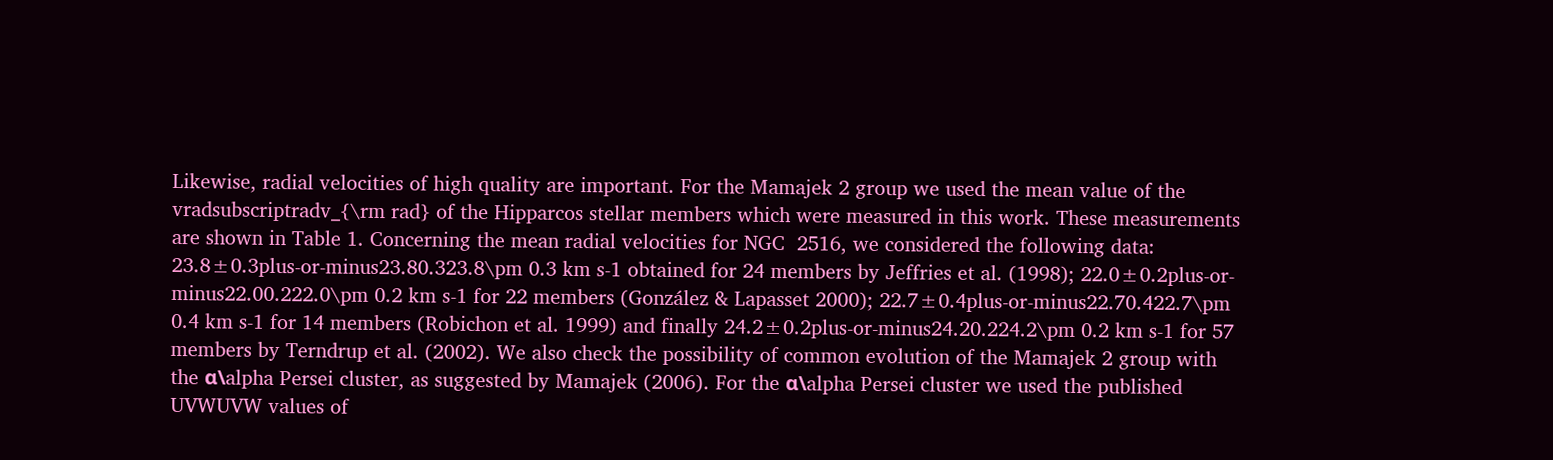Likewise, radial velocities of high quality are important. For the Mamajek 2 group we used the mean value of the vradsubscriptradv_{\rm rad} of the Hipparcos stellar members which were measured in this work. These measurements are shown in Table 1. Concerning the mean radial velocities for NGC  2516, we considered the following data: 23.8±0.3plus-or-minus23.80.323.8\pm 0.3 km s-1 obtained for 24 members by Jeffries et al. (1998); 22.0±0.2plus-or-minus22.00.222.0\pm 0.2 km s-1 for 22 members (González & Lapasset 2000); 22.7±0.4plus-or-minus22.70.422.7\pm 0.4 km s-1 for 14 members (Robichon et al. 1999) and finally 24.2±0.2plus-or-minus24.20.224.2\pm 0.2 km s-1 for 57 members by Terndrup et al. (2002). We also check the possibility of common evolution of the Mamajek 2 group with the α\alpha Persei cluster, as suggested by Mamajek (2006). For the α\alpha Persei cluster we used the published UVWUVW values of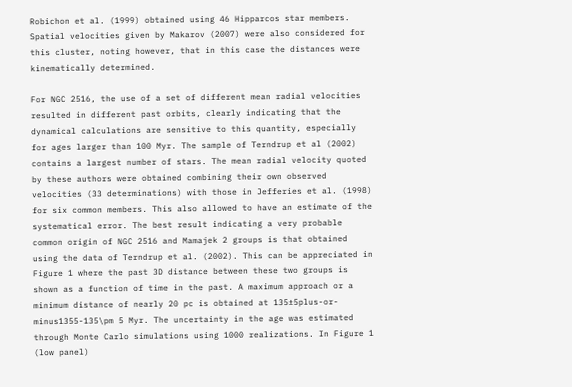Robichon et al. (1999) obtained using 46 Hipparcos star members. Spatial velocities given by Makarov (2007) were also considered for this cluster, noting however, that in this case the distances were kinematically determined.

For NGC 2516, the use of a set of different mean radial velocities resulted in different past orbits, clearly indicating that the dynamical calculations are sensitive to this quantity, especially for ages larger than 100 Myr. The sample of Terndrup et al (2002) contains a largest number of stars. The mean radial velocity quoted by these authors were obtained combining their own observed velocities (33 determinations) with those in Jefferies et al. (1998) for six common members. This also allowed to have an estimate of the systematical error. The best result indicating a very probable common origin of NGC 2516 and Mamajek 2 groups is that obtained using the data of Terndrup et al. (2002). This can be appreciated in Figure 1 where the past 3D distance between these two groups is shown as a function of time in the past. A maximum approach or a minimum distance of nearly 20 pc is obtained at 135±5plus-or-minus1355-135\pm 5 Myr. The uncertainty in the age was estimated through Monte Carlo simulations using 1000 realizations. In Figure 1 (low panel)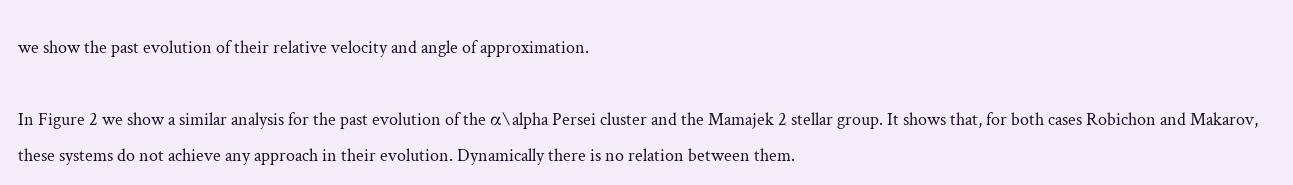we show the past evolution of their relative velocity and angle of approximation.

In Figure 2 we show a similar analysis for the past evolution of the α\alpha Persei cluster and the Mamajek 2 stellar group. It shows that, for both cases Robichon and Makarov, these systems do not achieve any approach in their evolution. Dynamically there is no relation between them.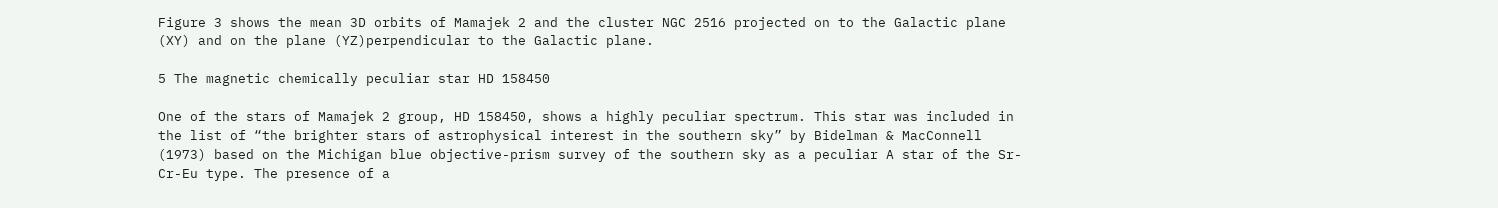Figure 3 shows the mean 3D orbits of Mamajek 2 and the cluster NGC 2516 projected on to the Galactic plane (XY) and on the plane (YZ)perpendicular to the Galactic plane.

5 The magnetic chemically peculiar star HD 158450

One of the stars of Mamajek 2 group, HD 158450, shows a highly peculiar spectrum. This star was included in the list of “the brighter stars of astrophysical interest in the southern sky” by Bidelman & MacConnell (1973) based on the Michigan blue objective-prism survey of the southern sky as a peculiar A star of the Sr-Cr-Eu type. The presence of a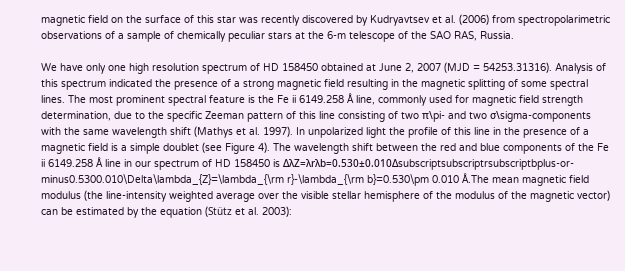magnetic field on the surface of this star was recently discovered by Kudryavtsev et al. (2006) from spectropolarimetric observations of a sample of chemically peculiar stars at the 6-m telescope of the SAO RAS, Russia.

We have only one high resolution spectrum of HD 158450 obtained at June 2, 2007 (MJD = 54253.31316). Analysis of this spectrum indicated the presence of a strong magnetic field resulting in the magnetic splitting of some spectral lines. The most prominent spectral feature is the Fe ii 6149.258 Å line, commonly used for magnetic field strength determination, due to the specific Zeeman pattern of this line consisting of two π\pi- and two σ\sigma-components with the same wavelength shift (Mathys et al. 1997). In unpolarized light the profile of this line in the presence of a magnetic field is a simple doublet (see Figure 4). The wavelength shift between the red and blue components of the Fe ii 6149.258 Å line in our spectrum of HD 158450 is ΔλZ=λrλb=0.530±0.010Δsubscriptsubscriptrsubscriptbplus-or-minus0.5300.010\Delta\lambda_{Z}=\lambda_{\rm r}-\lambda_{\rm b}=0.530\pm 0.010 Å.The mean magnetic field modulus (the line-intensity weighted average over the visible stellar hemisphere of the modulus of the magnetic vector) can be estimated by the equation (Stütz et al. 2003):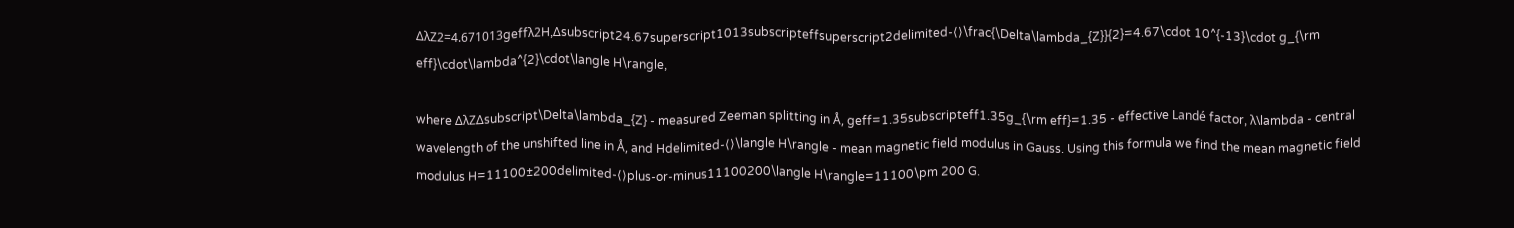ΔλZ2=4.671013geffλ2H,Δsubscript24.67superscript1013subscripteffsuperscript2delimited-⟨⟩\frac{\Delta\lambda_{Z}}{2}=4.67\cdot 10^{-13}\cdot g_{\rm eff}\cdot\lambda^{2}\cdot\langle H\rangle,

where ΔλZΔsubscript\Delta\lambda_{Z} - measured Zeeman splitting in Å, geff=1.35subscripteff1.35g_{\rm eff}=1.35 - effective Landé factor, λ\lambda - central wavelength of the unshifted line in Å, and Hdelimited-⟨⟩\langle H\rangle - mean magnetic field modulus in Gauss. Using this formula we find the mean magnetic field modulus H=11100±200delimited-⟨⟩plus-or-minus11100200\langle H\rangle=11100\pm 200 G.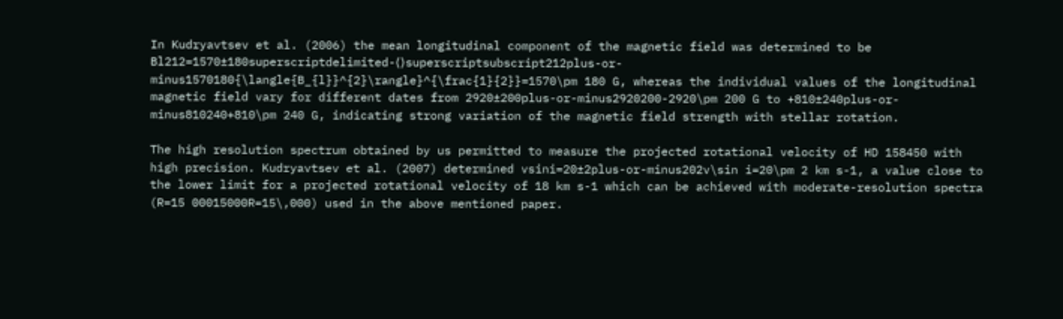In Kudryavtsev et al. (2006) the mean longitudinal component of the magnetic field was determined to be Bl212=1570±180superscriptdelimited-⟨⟩superscriptsubscript212plus-or-minus1570180{\langle{B_{l}}^{2}\rangle}^{\frac{1}{2}}=1570\pm 180 G, whereas the individual values of the longitudinal magnetic field vary for different dates from 2920±200plus-or-minus2920200-2920\pm 200 G to +810±240plus-or-minus810240+810\pm 240 G, indicating strong variation of the magnetic field strength with stellar rotation.

The high resolution spectrum obtained by us permitted to measure the projected rotational velocity of HD 158450 with high precision. Kudryavtsev et al. (2007) determined vsini=20±2plus-or-minus202v\sin i=20\pm 2 km s-1, a value close to the lower limit for a projected rotational velocity of 18 km s-1 which can be achieved with moderate-resolution spectra (R=15 00015000R=15\,000) used in the above mentioned paper.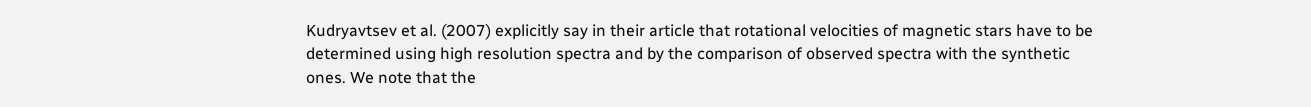Kudryavtsev et al. (2007) explicitly say in their article that rotational velocities of magnetic stars have to be determined using high resolution spectra and by the comparison of observed spectra with the synthetic ones. We note that the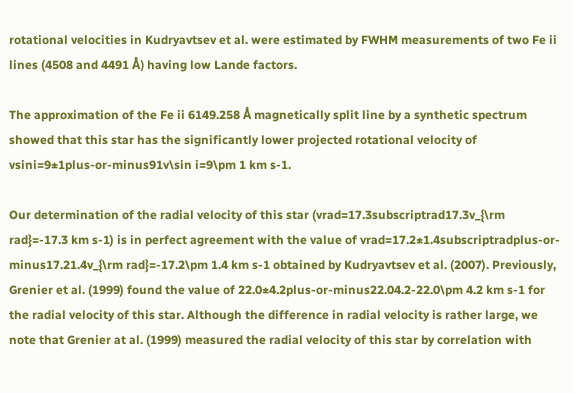rotational velocities in Kudryavtsev et al. were estimated by FWHM measurements of two Fe ii lines (4508 and 4491 Å) having low Lande factors.

The approximation of the Fe ii 6149.258 Å magnetically split line by a synthetic spectrum showed that this star has the significantly lower projected rotational velocity of vsini=9±1plus-or-minus91v\sin i=9\pm 1 km s-1.

Our determination of the radial velocity of this star (vrad=17.3subscriptrad17.3v_{\rm rad}=-17.3 km s-1) is in perfect agreement with the value of vrad=17.2±1.4subscriptradplus-or-minus17.21.4v_{\rm rad}=-17.2\pm 1.4 km s-1 obtained by Kudryavtsev et al. (2007). Previously, Grenier et al. (1999) found the value of 22.0±4.2plus-or-minus22.04.2-22.0\pm 4.2 km s-1 for the radial velocity of this star. Although the difference in radial velocity is rather large, we note that Grenier at al. (1999) measured the radial velocity of this star by correlation with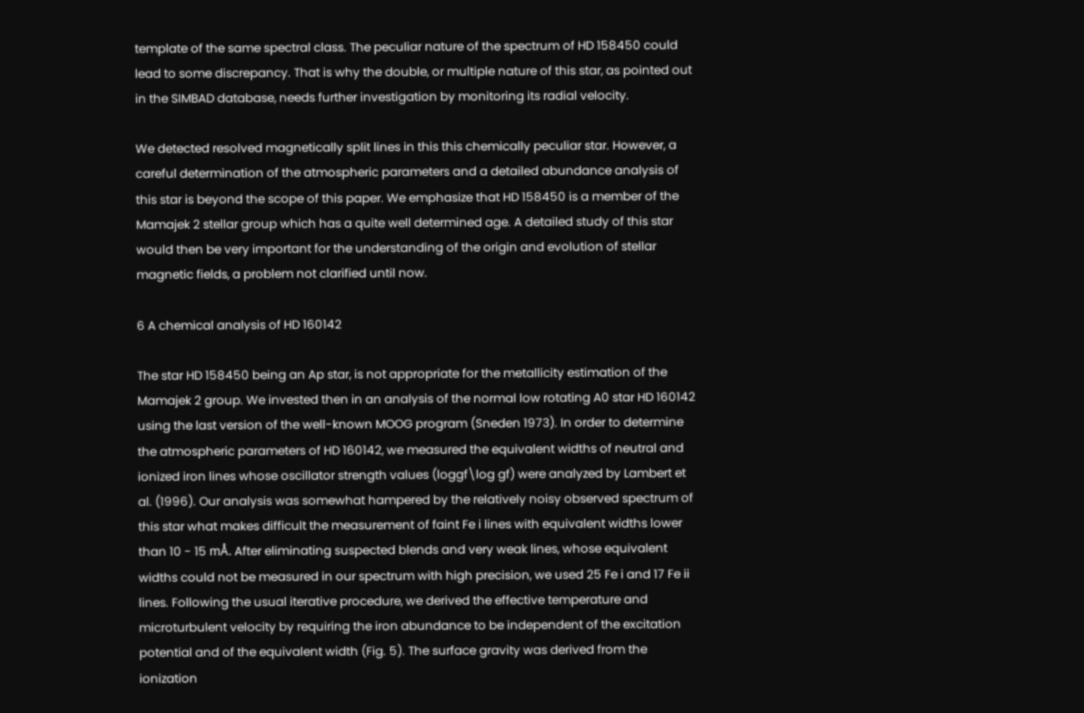template of the same spectral class. The peculiar nature of the spectrum of HD 158450 could lead to some discrepancy. That is why the double, or multiple nature of this star, as pointed out in the SIMBAD database, needs further investigation by monitoring its radial velocity.

We detected resolved magnetically split lines in this this chemically peculiar star. However, a careful determination of the atmospheric parameters and a detailed abundance analysis of this star is beyond the scope of this paper. We emphasize that HD 158450 is a member of the Mamajek 2 stellar group which has a quite well determined age. A detailed study of this star would then be very important for the understanding of the origin and evolution of stellar magnetic fields, a problem not clarified until now.

6 A chemical analysis of HD 160142

The star HD 158450 being an Ap star, is not appropriate for the metallicity estimation of the Mamajek 2 group. We invested then in an analysis of the normal low rotating A0 star HD 160142 using the last version of the well-known MOOG program (Sneden 1973). In order to determine the atmospheric parameters of HD 160142, we measured the equivalent widths of neutral and ionized iron lines whose oscillator strength values (loggf\log gf) were analyzed by Lambert et al. (1996). Our analysis was somewhat hampered by the relatively noisy observed spectrum of this star what makes difficult the measurement of faint Fe i lines with equivalent widths lower than 10 - 15 mÅ. After eliminating suspected blends and very weak lines, whose equivalent widths could not be measured in our spectrum with high precision, we used 25 Fe i and 17 Fe ii lines. Following the usual iterative procedure, we derived the effective temperature and microturbulent velocity by requiring the iron abundance to be independent of the excitation potential and of the equivalent width (Fig. 5). The surface gravity was derived from the ionization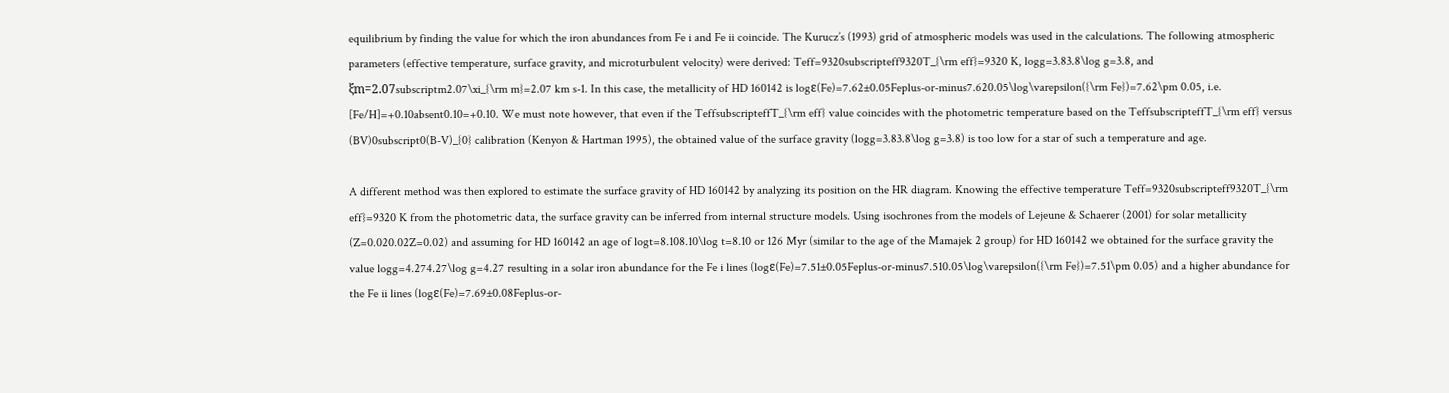equilibrium by finding the value for which the iron abundances from Fe i and Fe ii coincide. The Kurucz’s (1993) grid of atmospheric models was used in the calculations. The following atmospheric parameters (effective temperature, surface gravity, and microturbulent velocity) were derived: Teff=9320subscripteff9320T_{\rm eff}=9320 K, logg=3.83.8\log g=3.8, and ξm=2.07subscriptm2.07\xi_{\rm m}=2.07 km s-1. In this case, the metallicity of HD 160142 is logε(Fe)=7.62±0.05Feplus-or-minus7.620.05\log\varepsilon({\rm Fe})=7.62\pm 0.05, i.e. [Fe/H]=+0.10absent0.10=+0.10. We must note however, that even if the TeffsubscripteffT_{\rm eff} value coincides with the photometric temperature based on the TeffsubscripteffT_{\rm eff} versus (BV)0subscript0(B-V)_{0} calibration (Kenyon & Hartman 1995), the obtained value of the surface gravity (logg=3.83.8\log g=3.8) is too low for a star of such a temperature and age.

A different method was then explored to estimate the surface gravity of HD 160142 by analyzing its position on the HR diagram. Knowing the effective temperature Teff=9320subscripteff9320T_{\rm eff}=9320 K from the photometric data, the surface gravity can be inferred from internal structure models. Using isochrones from the models of Lejeune & Schaerer (2001) for solar metallicity (Z=0.020.02Z=0.02) and assuming for HD 160142 an age of logt=8.108.10\log t=8.10 or 126 Myr (similar to the age of the Mamajek 2 group) for HD 160142 we obtained for the surface gravity the value logg=4.274.27\log g=4.27 resulting in a solar iron abundance for the Fe i lines (logε(Fe)=7.51±0.05Feplus-or-minus7.510.05\log\varepsilon({\rm Fe})=7.51\pm 0.05) and a higher abundance for the Fe ii lines (logε(Fe)=7.69±0.08Feplus-or-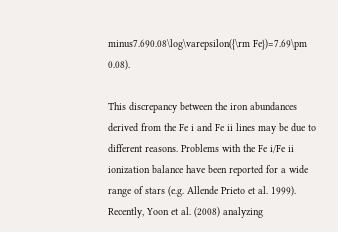minus7.690.08\log\varepsilon({\rm Fe})=7.69\pm 0.08).

This discrepancy between the iron abundances derived from the Fe i and Fe ii lines may be due to different reasons. Problems with the Fe i/Fe ii ionization balance have been reported for a wide range of stars (e.g. Allende Prieto et al. 1999). Recently, Yoon et al. (2008) analyzing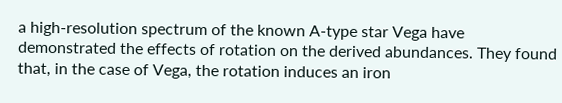a high-resolution spectrum of the known A-type star Vega have demonstrated the effects of rotation on the derived abundances. They found that, in the case of Vega, the rotation induces an iron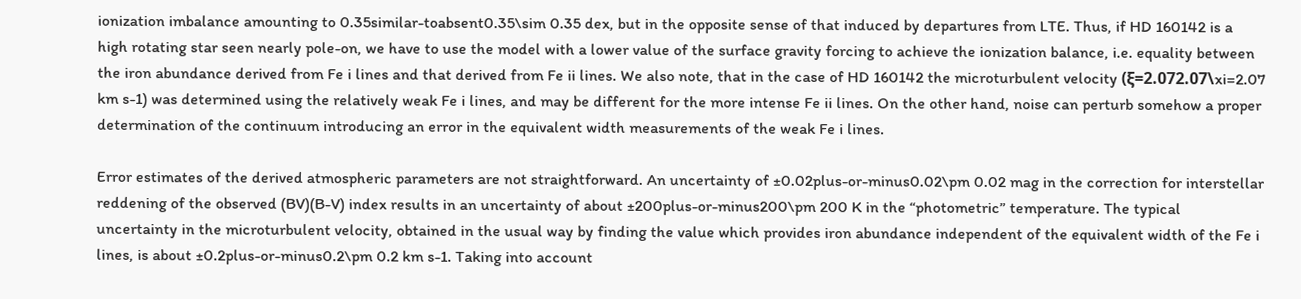ionization imbalance amounting to 0.35similar-toabsent0.35\sim 0.35 dex, but in the opposite sense of that induced by departures from LTE. Thus, if HD 160142 is a high rotating star seen nearly pole-on, we have to use the model with a lower value of the surface gravity forcing to achieve the ionization balance, i.e. equality between the iron abundance derived from Fe i lines and that derived from Fe ii lines. We also note, that in the case of HD 160142 the microturbulent velocity (ξ=2.072.07\xi=2.07 km s-1) was determined using the relatively weak Fe i lines, and may be different for the more intense Fe ii lines. On the other hand, noise can perturb somehow a proper determination of the continuum introducing an error in the equivalent width measurements of the weak Fe i lines.

Error estimates of the derived atmospheric parameters are not straightforward. An uncertainty of ±0.02plus-or-minus0.02\pm 0.02 mag in the correction for interstellar reddening of the observed (BV)(B-V) index results in an uncertainty of about ±200plus-or-minus200\pm 200 K in the “photometric” temperature. The typical uncertainty in the microturbulent velocity, obtained in the usual way by finding the value which provides iron abundance independent of the equivalent width of the Fe i lines, is about ±0.2plus-or-minus0.2\pm 0.2 km s-1. Taking into account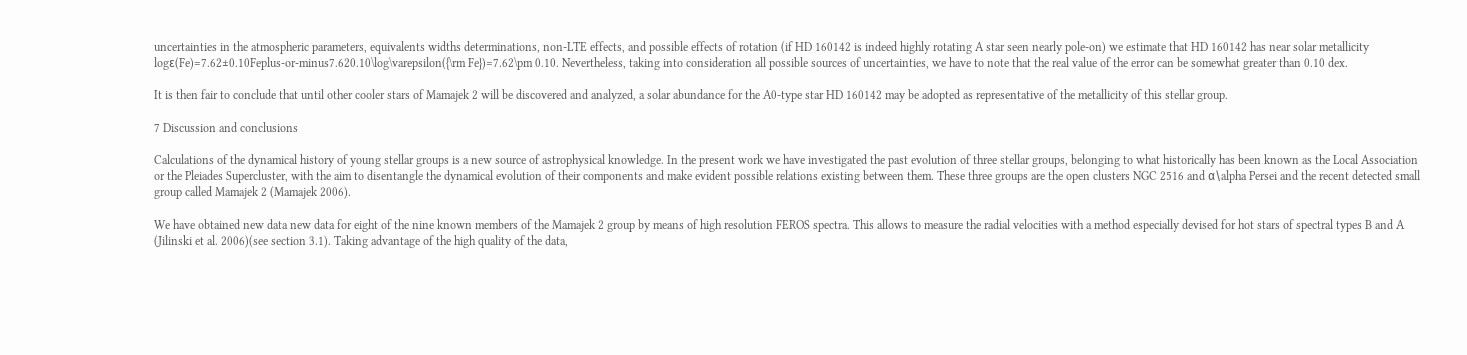uncertainties in the atmospheric parameters, equivalents widths determinations, non-LTE effects, and possible effects of rotation (if HD 160142 is indeed highly rotating A star seen nearly pole-on) we estimate that HD 160142 has near solar metallicity logε(Fe)=7.62±0.10Feplus-or-minus7.620.10\log\varepsilon({\rm Fe})=7.62\pm 0.10. Nevertheless, taking into consideration all possible sources of uncertainties, we have to note that the real value of the error can be somewhat greater than 0.10 dex.

It is then fair to conclude that until other cooler stars of Mamajek 2 will be discovered and analyzed, a solar abundance for the A0-type star HD 160142 may be adopted as representative of the metallicity of this stellar group.

7 Discussion and conclusions

Calculations of the dynamical history of young stellar groups is a new source of astrophysical knowledge. In the present work we have investigated the past evolution of three stellar groups, belonging to what historically has been known as the Local Association or the Pleiades Supercluster, with the aim to disentangle the dynamical evolution of their components and make evident possible relations existing between them. These three groups are the open clusters NGC 2516 and α\alpha Persei and the recent detected small group called Mamajek 2 (Mamajek 2006).

We have obtained new data new data for eight of the nine known members of the Mamajek 2 group by means of high resolution FEROS spectra. This allows to measure the radial velocities with a method especially devised for hot stars of spectral types B and A (Jilinski et al. 2006)(see section 3.1). Taking advantage of the high quality of the data,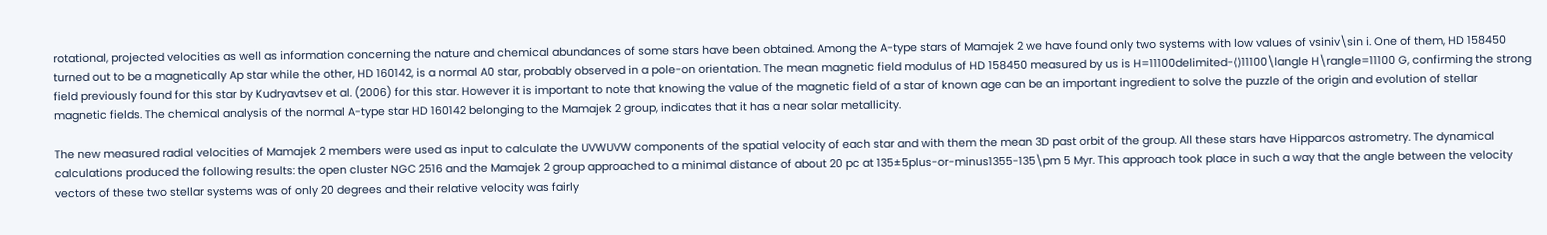rotational, projected velocities as well as information concerning the nature and chemical abundances of some stars have been obtained. Among the A-type stars of Mamajek 2 we have found only two systems with low values of vsiniv\sin i. One of them, HD 158450 turned out to be a magnetically Ap star while the other, HD 160142, is a normal A0 star, probably observed in a pole-on orientation. The mean magnetic field modulus of HD 158450 measured by us is H=11100delimited-⟨⟩11100\langle H\rangle=11100 G, confirming the strong field previously found for this star by Kudryavtsev et al. (2006) for this star. However it is important to note that knowing the value of the magnetic field of a star of known age can be an important ingredient to solve the puzzle of the origin and evolution of stellar magnetic fields. The chemical analysis of the normal A-type star HD 160142 belonging to the Mamajek 2 group, indicates that it has a near solar metallicity.

The new measured radial velocities of Mamajek 2 members were used as input to calculate the UVWUVW components of the spatial velocity of each star and with them the mean 3D past orbit of the group. All these stars have Hipparcos astrometry. The dynamical calculations produced the following results: the open cluster NGC 2516 and the Mamajek 2 group approached to a minimal distance of about 20 pc at 135±5plus-or-minus1355-135\pm 5 Myr. This approach took place in such a way that the angle between the velocity vectors of these two stellar systems was of only 20 degrees and their relative velocity was fairly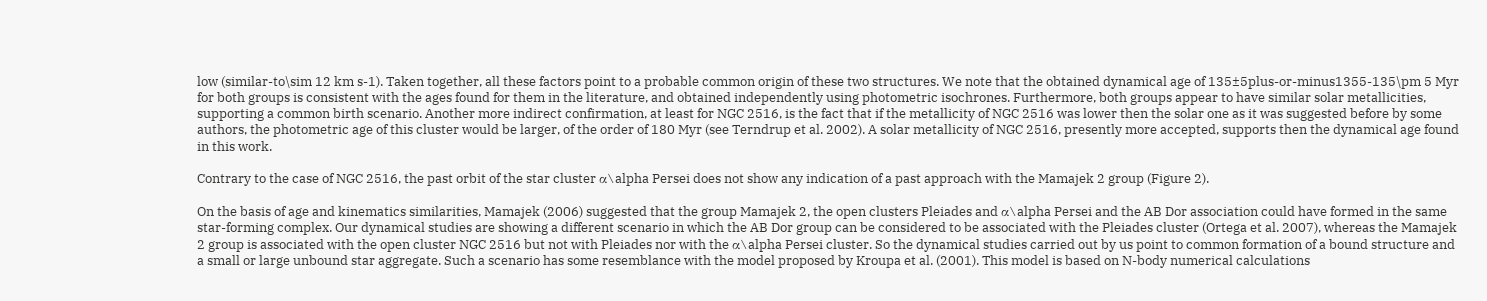low (similar-to\sim 12 km s-1). Taken together, all these factors point to a probable common origin of these two structures. We note that the obtained dynamical age of 135±5plus-or-minus1355-135\pm 5 Myr for both groups is consistent with the ages found for them in the literature, and obtained independently using photometric isochrones. Furthermore, both groups appear to have similar solar metallicities, supporting a common birth scenario. Another more indirect confirmation, at least for NGC 2516, is the fact that if the metallicity of NGC 2516 was lower then the solar one as it was suggested before by some authors, the photometric age of this cluster would be larger, of the order of 180 Myr (see Terndrup et al. 2002). A solar metallicity of NGC 2516, presently more accepted, supports then the dynamical age found in this work.

Contrary to the case of NGC 2516, the past orbit of the star cluster α\alpha Persei does not show any indication of a past approach with the Mamajek 2 group (Figure 2).

On the basis of age and kinematics similarities, Mamajek (2006) suggested that the group Mamajek 2, the open clusters Pleiades and α\alpha Persei and the AB Dor association could have formed in the same star-forming complex. Our dynamical studies are showing a different scenario in which the AB Dor group can be considered to be associated with the Pleiades cluster (Ortega et al. 2007), whereas the Mamajek 2 group is associated with the open cluster NGC 2516 but not with Pleiades nor with the α\alpha Persei cluster. So the dynamical studies carried out by us point to common formation of a bound structure and a small or large unbound star aggregate. Such a scenario has some resemblance with the model proposed by Kroupa et al. (2001). This model is based on N-body numerical calculations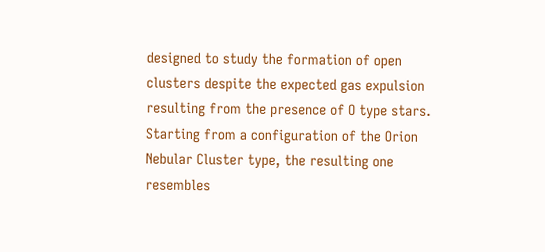designed to study the formation of open clusters despite the expected gas expulsion resulting from the presence of O type stars. Starting from a configuration of the Orion Nebular Cluster type, the resulting one resembles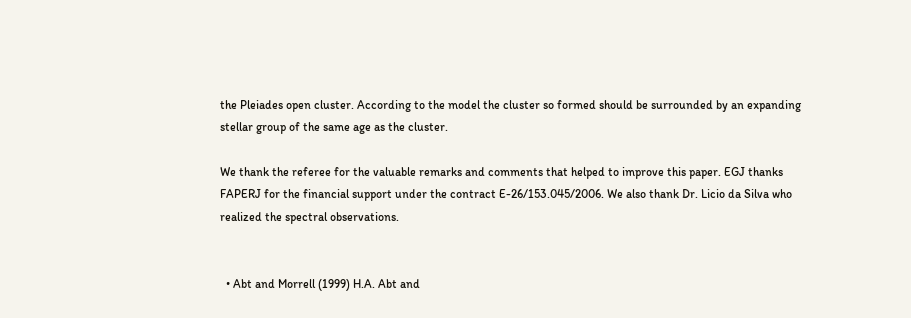the Pleiades open cluster. According to the model the cluster so formed should be surrounded by an expanding stellar group of the same age as the cluster.

We thank the referee for the valuable remarks and comments that helped to improve this paper. EGJ thanks FAPERJ for the financial support under the contract E-26/153.045/2006. We also thank Dr. Licio da Silva who realized the spectral observations.


  • Abt and Morrell (1999) H.A. Abt and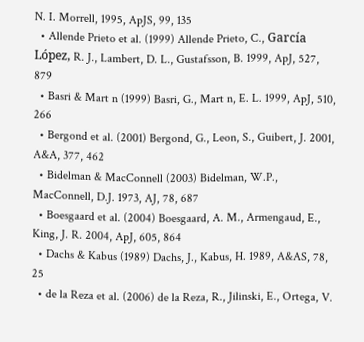N. I. Morrell, 1995, ApJS, 99, 135
  • Allende Prieto et al. (1999) Allende Prieto, C., García López, R. J., Lambert, D. L., Gustafsson, B. 1999, ApJ, 527, 879
  • Basri & Mart n (1999) Basri, G., Mart n, E. L. 1999, ApJ, 510, 266
  • Bergond et al. (2001) Bergond, G., Leon, S., Guibert, J. 2001, A&A, 377, 462
  • Bidelman & MacConnell (2003) Bidelman, W.P., MacConnell, D.J. 1973, AJ, 78, 687
  • Boesgaard et al. (2004) Boesgaard, A. M., Armengaud, E., King, J. R. 2004, ApJ, 605, 864
  • Dachs & Kabus (1989) Dachs, J., Kabus, H. 1989, A&AS, 78, 25
  • de la Reza et al. (2006) de la Reza, R., Jilinski, E., Ortega, V.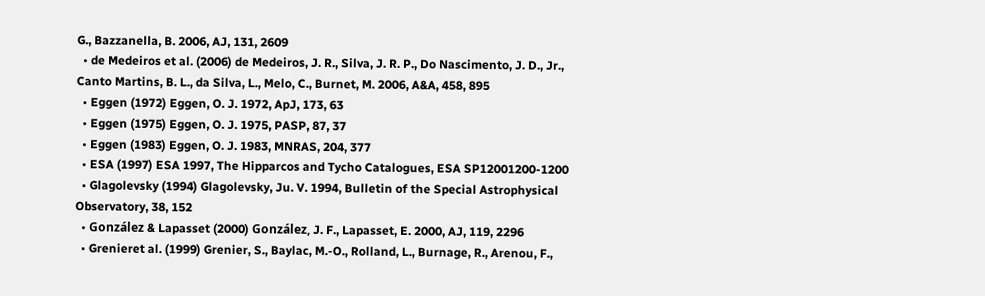G., Bazzanella, B. 2006, AJ, 131, 2609
  • de Medeiros et al. (2006) de Medeiros, J. R., Silva, J. R. P., Do Nascimento, J. D., Jr., Canto Martins, B. L., da Silva, L., Melo, C., Burnet, M. 2006, A&A, 458, 895
  • Eggen (1972) Eggen, O. J. 1972, ApJ, 173, 63
  • Eggen (1975) Eggen, O. J. 1975, PASP, 87, 37
  • Eggen (1983) Eggen, O. J. 1983, MNRAS, 204, 377
  • ESA (1997) ESA 1997, The Hipparcos and Tycho Catalogues, ESA SP12001200-1200
  • Glagolevsky (1994) Glagolevsky, Ju. V. 1994, Bulletin of the Special Astrophysical Observatory, 38, 152
  • González & Lapasset (2000) González, J. F., Lapasset, E. 2000, AJ, 119, 2296
  • Grenieret al. (1999) Grenier, S., Baylac, M.-O., Rolland, L., Burnage, R., Arenou, F.,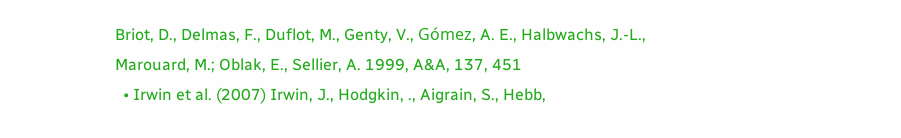Briot, D., Delmas, F., Duflot, M., Genty, V., Gómez, A. E., Halbwachs, J.-L., Marouard, M.; Oblak, E., Sellier, A. 1999, A&A, 137, 451
  • Irwin et al. (2007) Irwin, J., Hodgkin, ., Aigrain, S., Hebb,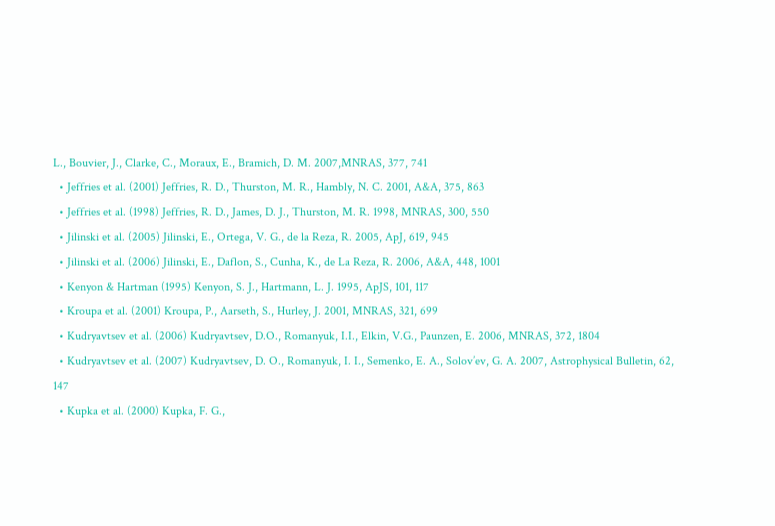L., Bouvier, J., Clarke, C., Moraux, E., Bramich, D. M. 2007,MNRAS, 377, 741
  • Jeffries et al. (2001) Jeffries, R. D., Thurston, M. R., Hambly, N. C. 2001, A&A, 375, 863
  • Jeffries et al. (1998) Jeffries, R. D., James, D. J., Thurston, M. R. 1998, MNRAS, 300, 550
  • Jilinski et al. (2005) Jilinski, E., Ortega, V. G., de la Reza, R. 2005, ApJ, 619, 945
  • Jilinski et al. (2006) Jilinski, E., Daflon, S., Cunha, K., de La Reza, R. 2006, A&A, 448, 1001
  • Kenyon & Hartman (1995) Kenyon, S. J., Hartmann, L. J. 1995, ApJS, 101, 117
  • Kroupa et al. (2001) Kroupa, P., Aarseth, S., Hurley, J. 2001, MNRAS, 321, 699
  • Kudryavtsev et al. (2006) Kudryavtsev, D.O., Romanyuk, I.I., Elkin, V.G., Paunzen, E. 2006, MNRAS, 372, 1804
  • Kudryavtsev et al. (2007) Kudryavtsev, D. O., Romanyuk, I. I., Semenko, E. A., Solov’ev, G. A. 2007, Astrophysical Bulletin, 62, 147
  • Kupka et al. (2000) Kupka, F. G.,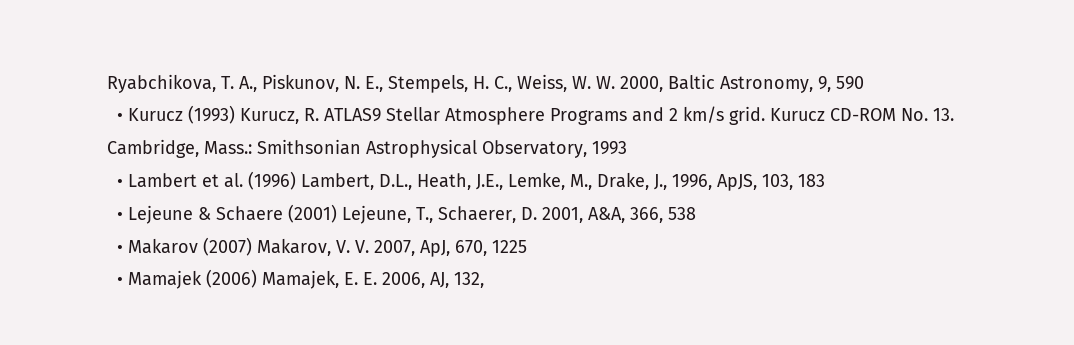Ryabchikova, T. A., Piskunov, N. E., Stempels, H. C., Weiss, W. W. 2000, Baltic Astronomy, 9, 590
  • Kurucz (1993) Kurucz, R. ATLAS9 Stellar Atmosphere Programs and 2 km/s grid. Kurucz CD-ROM No. 13. Cambridge, Mass.: Smithsonian Astrophysical Observatory, 1993
  • Lambert et al. (1996) Lambert, D.L., Heath, J.E., Lemke, M., Drake, J., 1996, ApJS, 103, 183
  • Lejeune & Schaere (2001) Lejeune, T., Schaerer, D. 2001, A&A, 366, 538
  • Makarov (2007) Makarov, V. V. 2007, ApJ, 670, 1225
  • Mamajek (2006) Mamajek, E. E. 2006, AJ, 132,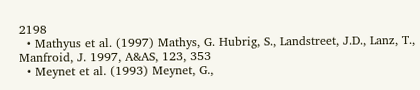2198
  • Mathyus et al. (1997) Mathys, G. Hubrig, S., Landstreet, J.D., Lanz, T., Manfroid, J. 1997, A&AS, 123, 353
  • Meynet et al. (1993) Meynet, G.,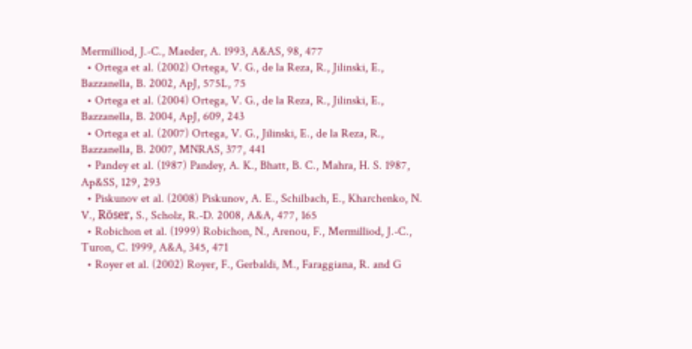Mermilliod, J.-C., Maeder, A. 1993, A&AS, 98, 477
  • Ortega et al. (2002) Ortega, V. G., de la Reza, R., Jilinski, E., Bazzanella, B. 2002, ApJ, 575L, 75
  • Ortega et al. (2004) Ortega, V. G., de la Reza, R., Jilinski, E., Bazzanella, B. 2004, ApJ, 609, 243
  • Ortega et al. (2007) Ortega, V. G., Jilinski, E., de la Reza, R., Bazzanella, B. 2007, MNRAS, 377, 441
  • Pandey et al. (1987) Pandey, A. K., Bhatt, B. C., Mahra, H. S. 1987, Ap&SS, 129, 293
  • Piskunov et al. (2008) Piskunov, A. E., Schilbach, E., Kharchenko, N. V., Röser, S., Scholz, R.-D. 2008, A&A, 477, 165
  • Robichon et al. (1999) Robichon, N., Arenou, F., Mermilliod, J.-C., Turon, C. 1999, A&A, 345, 471
  • Royer et al. (2002) Royer, F., Gerbaldi, M., Faraggiana, R. and G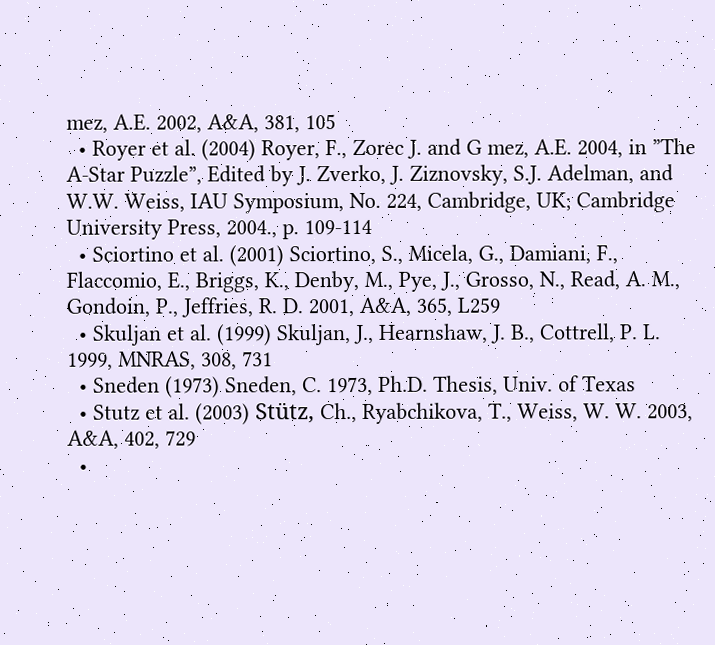mez, A.E. 2002, A&A, 381, 105
  • Royer et al. (2004) Royer, F., Zorec J. and G mez, A.E. 2004, in ”The A-Star Puzzle”, Edited by J. Zverko, J. Ziznovsky, S.J. Adelman, and W.W. Weiss, IAU Symposium, No. 224, Cambridge, UK; Cambridge University Press, 2004., p. 109-114
  • Sciortino et al. (2001) Sciortino, S., Micela, G., Damiani, F., Flaccomio, E., Briggs, K., Denby, M., Pye, J., Grosso, N., Read, A. M., Gondoin, P., Jeffries, R. D. 2001, A&A, 365, L259
  • Skuljan et al. (1999) Skuljan, J., Hearnshaw, J. B., Cottrell, P. L. 1999, MNRAS, 308, 731
  • Sneden (1973) Sneden, C. 1973, Ph.D. Thesis, Univ. of Texas
  • Stutz et al. (2003) Stütz, Ch., Ryabchikova, T., Weiss, W. W. 2003, A&A, 402, 729
  •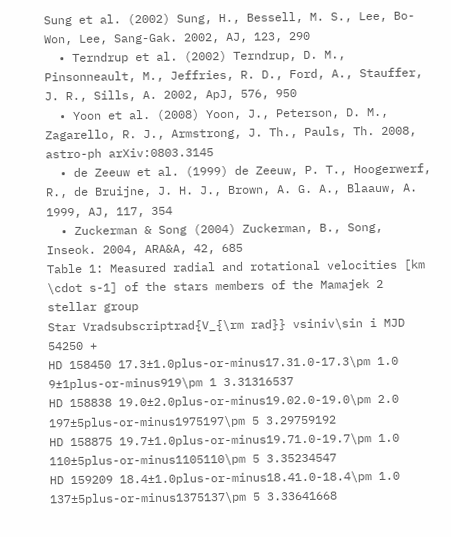Sung et al. (2002) Sung, H., Bessell, M. S., Lee, Bo-Won, Lee, Sang-Gak. 2002, AJ, 123, 290
  • Terndrup et al. (2002) Terndrup, D. M., Pinsonneault, M., Jeffries, R. D., Ford, A., Stauffer, J. R., Sills, A. 2002, ApJ, 576, 950
  • Yoon et al. (2008) Yoon, J., Peterson, D. M., Zagarello, R. J., Armstrong, J. Th., Pauls, Th. 2008, astro-ph arXiv:0803.3145
  • de Zeeuw et al. (1999) de Zeeuw, P. T., Hoogerwerf, R., de Bruijne, J. H. J., Brown, A. G. A., Blaauw, A. 1999, AJ, 117, 354
  • Zuckerman & Song (2004) Zuckerman, B., Song, Inseok. 2004, ARA&A, 42, 685
Table 1: Measured radial and rotational velocities [km \cdot s-1] of the stars members of the Mamajek 2 stellar group
Star Vradsubscriptrad{V_{\rm rad}} vsiniv\sin i MJD 54250 +
HD 158450 17.3±1.0plus-or-minus17.31.0-17.3\pm 1.0 9±1plus-or-minus919\pm 1 3.31316537
HD 158838 19.0±2.0plus-or-minus19.02.0-19.0\pm 2.0 197±5plus-or-minus1975197\pm 5 3.29759192
HD 158875 19.7±1.0plus-or-minus19.71.0-19.7\pm 1.0 110±5plus-or-minus1105110\pm 5 3.35234547
HD 159209 18.4±1.0plus-or-minus18.41.0-18.4\pm 1.0 137±5plus-or-minus1375137\pm 5 3.33641668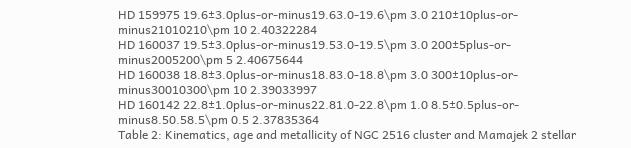HD 159975 19.6±3.0plus-or-minus19.63.0-19.6\pm 3.0 210±10plus-or-minus21010210\pm 10 2.40322284
HD 160037 19.5±3.0plus-or-minus19.53.0-19.5\pm 3.0 200±5plus-or-minus2005200\pm 5 2.40675644
HD 160038 18.8±3.0plus-or-minus18.83.0-18.8\pm 3.0 300±10plus-or-minus30010300\pm 10 2.39033997
HD 160142 22.8±1.0plus-or-minus22.81.0-22.8\pm 1.0 8.5±0.5plus-or-minus8.50.58.5\pm 0.5 2.37835364
Table 2: Kinematics, age and metallicity of NGC 2516 cluster and Mamajek 2 stellar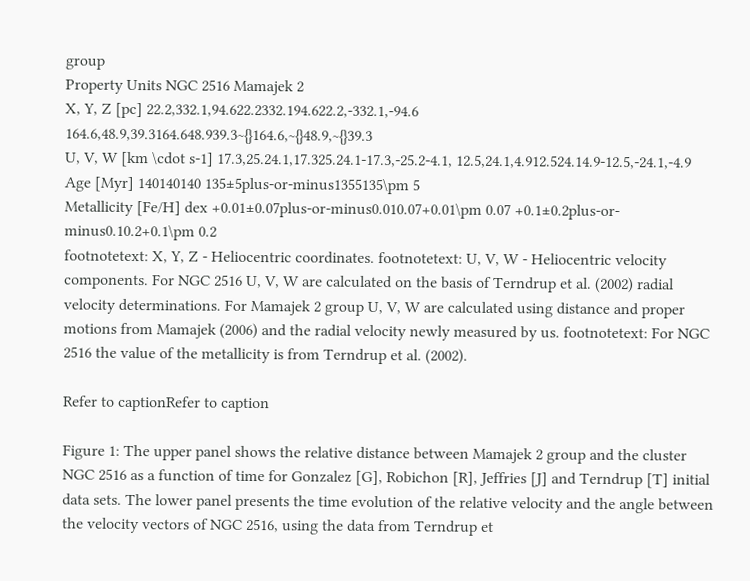group
Property Units NGC 2516 Mamajek 2
X, Y, Z [pc] 22.2,332.1,94.622.2332.194.622.2,-332.1,-94.6 164.6,48.9,39.3164.648.939.3~{}164.6,~{}48.9,~{}39.3
U, V, W [km \cdot s-1] 17.3,25.24.1,17.325.24.1-17.3,-25.2-4.1, 12.5,24.1,4.912.524.14.9-12.5,-24.1,-4.9
Age [Myr] 140140140 135±5plus-or-minus1355135\pm 5
Metallicity [Fe/H] dex +0.01±0.07plus-or-minus0.010.07+0.01\pm 0.07 +0.1±0.2plus-or-minus0.10.2+0.1\pm 0.2
footnotetext: X, Y, Z - Heliocentric coordinates. footnotetext: U, V, W - Heliocentric velocity components. For NGC 2516 U, V, W are calculated on the basis of Terndrup et al. (2002) radial velocity determinations. For Mamajek 2 group U, V, W are calculated using distance and proper motions from Mamajek (2006) and the radial velocity newly measured by us. footnotetext: For NGC 2516 the value of the metallicity is from Terndrup et al. (2002).

Refer to captionRefer to caption

Figure 1: The upper panel shows the relative distance between Mamajek 2 group and the cluster NGC 2516 as a function of time for Gonzalez [G], Robichon [R], Jeffries [J] and Terndrup [T] initial data sets. The lower panel presents the time evolution of the relative velocity and the angle between the velocity vectors of NGC 2516, using the data from Terndrup et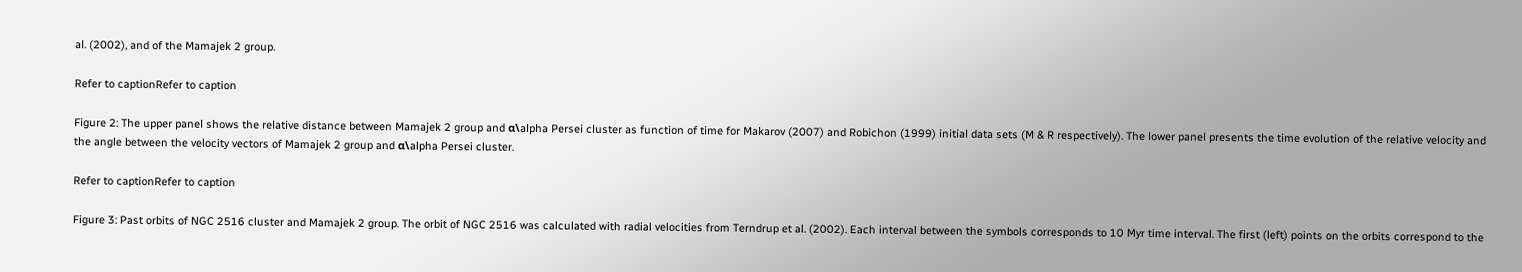al. (2002), and of the Mamajek 2 group.

Refer to captionRefer to caption

Figure 2: The upper panel shows the relative distance between Mamajek 2 group and α\alpha Persei cluster as function of time for Makarov (2007) and Robichon (1999) initial data sets (M & R respectively). The lower panel presents the time evolution of the relative velocity and the angle between the velocity vectors of Mamajek 2 group and α\alpha Persei cluster.

Refer to captionRefer to caption

Figure 3: Past orbits of NGC 2516 cluster and Mamajek 2 group. The orbit of NGC 2516 was calculated with radial velocities from Terndrup et al. (2002). Each interval between the symbols corresponds to 10 Myr time interval. The first (left) points on the orbits correspond to the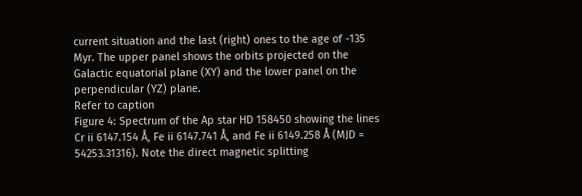current situation and the last (right) ones to the age of -135 Myr. The upper panel shows the orbits projected on the Galactic equatorial plane (XY) and the lower panel on the perpendicular (YZ) plane.
Refer to caption
Figure 4: Spectrum of the Ap star HD 158450 showing the lines Cr ii 6147.154 Å, Fe ii 6147.741 Å, and Fe ii 6149.258 Å (MJD = 54253.31316). Note the direct magnetic splitting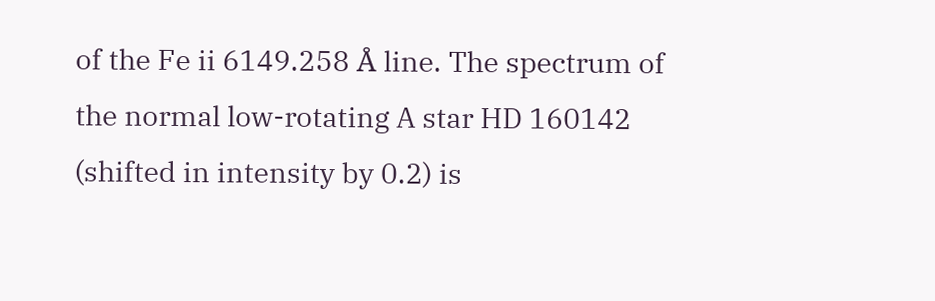of the Fe ii 6149.258 Å line. The spectrum of the normal low-rotating A star HD 160142 (shifted in intensity by 0.2) is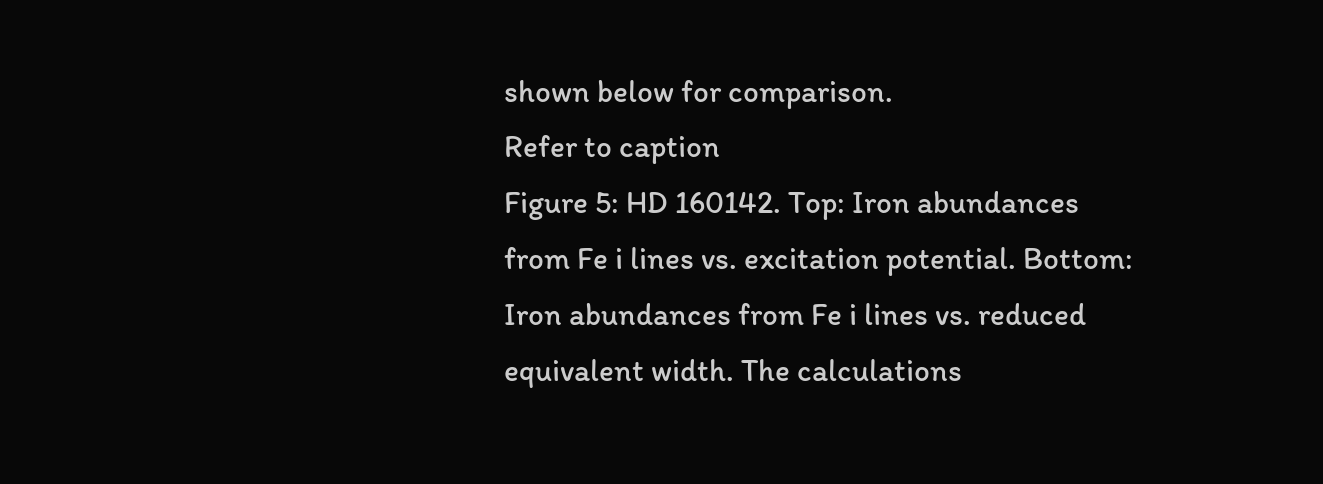shown below for comparison.
Refer to caption
Figure 5: HD 160142. Top: Iron abundances from Fe i lines vs. excitation potential. Bottom: Iron abundances from Fe i lines vs. reduced equivalent width. The calculations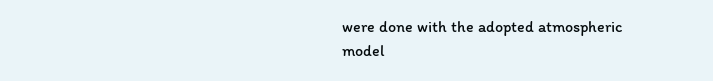were done with the adopted atmospheric model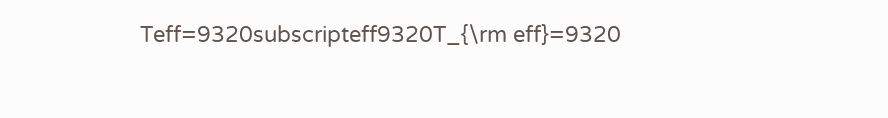Teff=9320subscripteff9320T_{\rm eff}=9320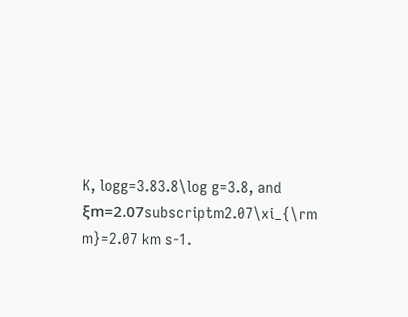K, logg=3.83.8\log g=3.8, and ξm=2.07subscriptm2.07\xi_{\rm m}=2.07 km s-1.